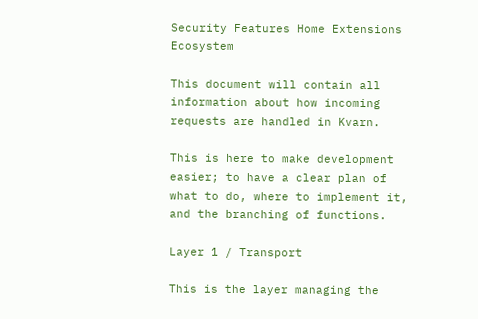Security Features Home Extensions Ecosystem

This document will contain all information about how incoming requests are handled in Kvarn.

This is here to make development easier; to have a clear plan of what to do, where to implement it, and the branching of functions.

Layer 1 / Transport

This is the layer managing the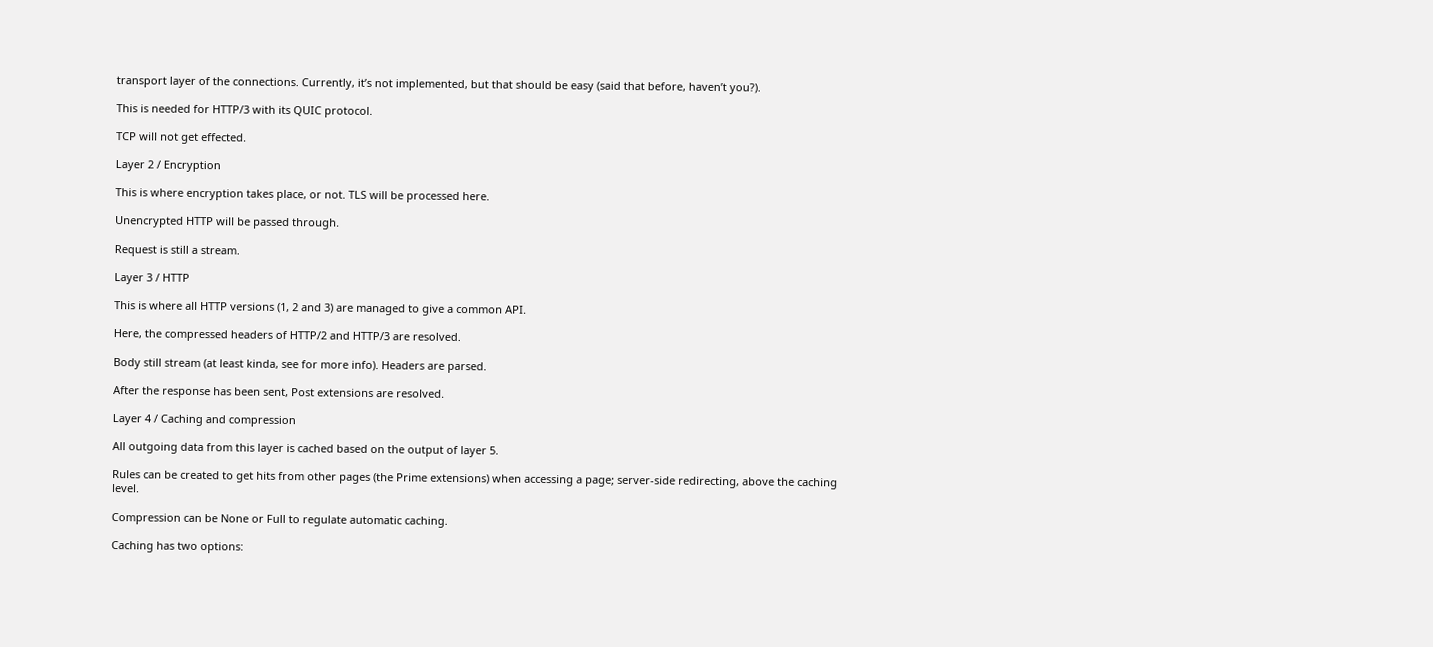transport layer of the connections. Currently, it’s not implemented, but that should be easy (said that before, haven’t you?).

This is needed for HTTP/3 with its QUIC protocol.

TCP will not get effected.

Layer 2 / Encryption

This is where encryption takes place, or not. TLS will be processed here.

Unencrypted HTTP will be passed through.

Request is still a stream.

Layer 3 / HTTP

This is where all HTTP versions (1, 2 and 3) are managed to give a common API.

Here, the compressed headers of HTTP/2 and HTTP/3 are resolved.

Body still stream (at least kinda, see for more info). Headers are parsed.

After the response has been sent, Post extensions are resolved.

Layer 4 / Caching and compression

All outgoing data from this layer is cached based on the output of layer 5.

Rules can be created to get hits from other pages (the Prime extensions) when accessing a page; server-side redirecting, above the caching level.

Compression can be None or Full to regulate automatic caching.

Caching has two options: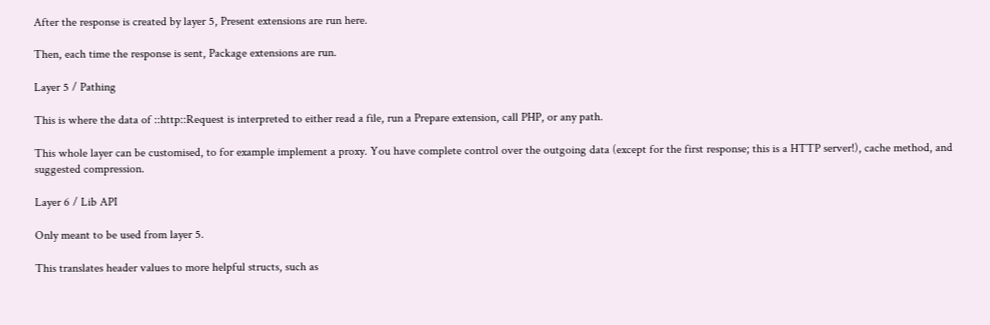After the response is created by layer 5, Present extensions are run here.

Then, each time the response is sent, Package extensions are run.

Layer 5 / Pathing

This is where the data of ::http::Request is interpreted to either read a file, run a Prepare extension, call PHP, or any path.

This whole layer can be customised, to for example implement a proxy. You have complete control over the outgoing data (except for the first response; this is a HTTP server!), cache method, and suggested compression.

Layer 6 / Lib API

Only meant to be used from layer 5.

This translates header values to more helpful structs, such as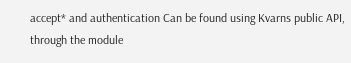accept* and authentication Can be found using Kvarns public API, through the module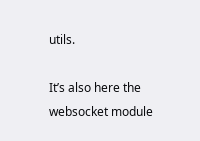utils.

It’s also here the websocket module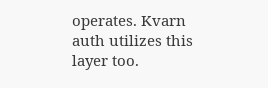operates. Kvarn auth utilizes this layer too.